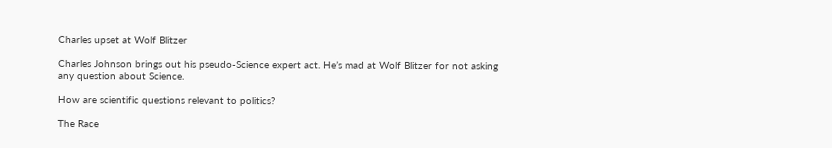Charles upset at Wolf Blitzer

Charles Johnson brings out his pseudo-Science expert act. He’s mad at Wolf Blitzer for not asking any question about Science.

How are scientific questions relevant to politics?

The Race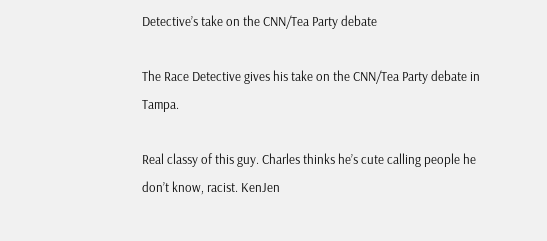Detective’s take on the CNN/Tea Party debate

The Race Detective gives his take on the CNN/Tea Party debate in Tampa.

Real classy of this guy. Charles thinks he’s cute calling people he don’t know, racist. KenJen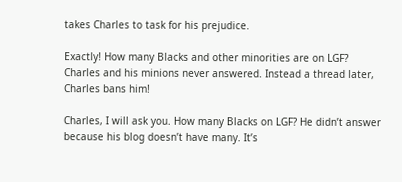takes Charles to task for his prejudice.

Exactly! How many Blacks and other minorities are on LGF? Charles and his minions never answered. Instead a thread later, Charles bans him!

Charles, I will ask you. How many Blacks on LGF? He didn’t answer because his blog doesn’t have many. It’s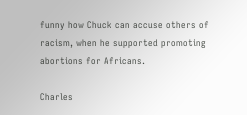funny how Chuck can accuse others of racism, when he supported promoting abortions for Africans.

Charles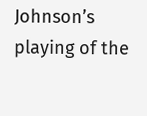Johnson’s playing of the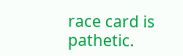race card is pathetic.